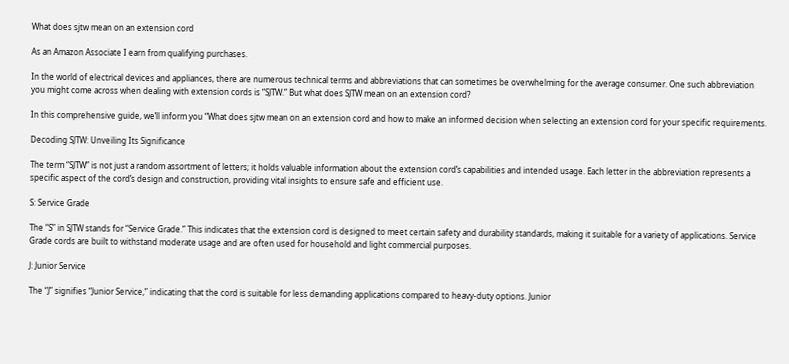What does sjtw mean on an extension cord

As an Amazon Associate I earn from qualifying purchases.

In the world of electrical devices and appliances, there are numerous technical terms and abbreviations that can sometimes be overwhelming for the average consumer. One such abbreviation you might come across when dealing with extension cords is “SJTW.” But what does SJTW mean on an extension cord?

In this comprehensive guide, we’ll inform you “What does sjtw mean on an extension cord and how to make an informed decision when selecting an extension cord for your specific requirements.

Decoding SJTW: Unveiling Its Significance

The term “SJTW” is not just a random assortment of letters; it holds valuable information about the extension cord’s capabilities and intended usage. Each letter in the abbreviation represents a specific aspect of the cord’s design and construction, providing vital insights to ensure safe and efficient use.

S: Service Grade

The “S” in SJTW stands for “Service Grade.” This indicates that the extension cord is designed to meet certain safety and durability standards, making it suitable for a variety of applications. Service Grade cords are built to withstand moderate usage and are often used for household and light commercial purposes.

J: Junior Service

The “J” signifies “Junior Service,” indicating that the cord is suitable for less demanding applications compared to heavy-duty options. Junior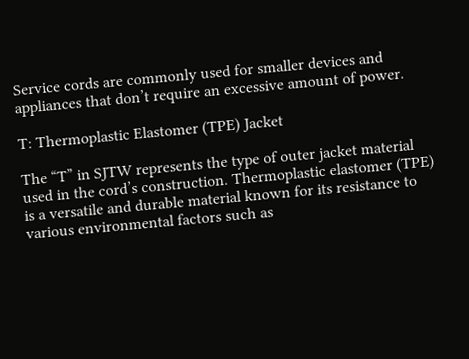Service cords are commonly used for smaller devices and appliances that don’t require an excessive amount of power.

T: Thermoplastic Elastomer (TPE) Jacket

The “T” in SJTW represents the type of outer jacket material used in the cord’s construction. Thermoplastic elastomer (TPE) is a versatile and durable material known for its resistance to various environmental factors such as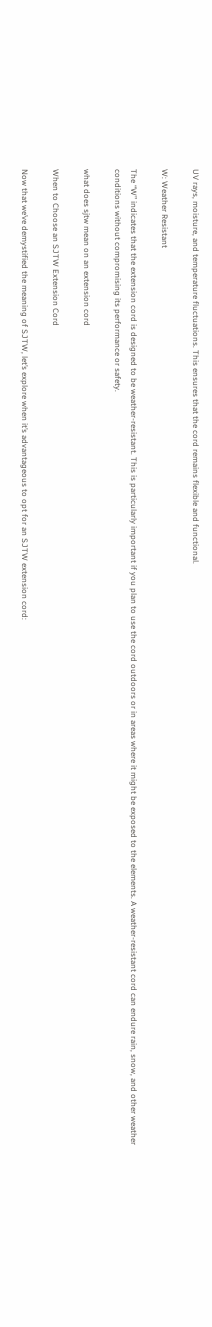UV rays, moisture, and temperature fluctuations. This ensures that the cord remains flexible and functional.

W: Weather Resistant

The “W” indicates that the extension cord is designed to be weather-resistant. This is particularly important if you plan to use the cord outdoors or in areas where it might be exposed to the elements. A weather-resistant cord can endure rain, snow, and other weather conditions without compromising its performance or safety.

what does sjtw mean on an extension cord

When to Choose an SJTW Extension Cord

Now that we’ve demystified the meaning of SJTW, let’s explore when it’s advantageous to opt for an SJTW extension cord: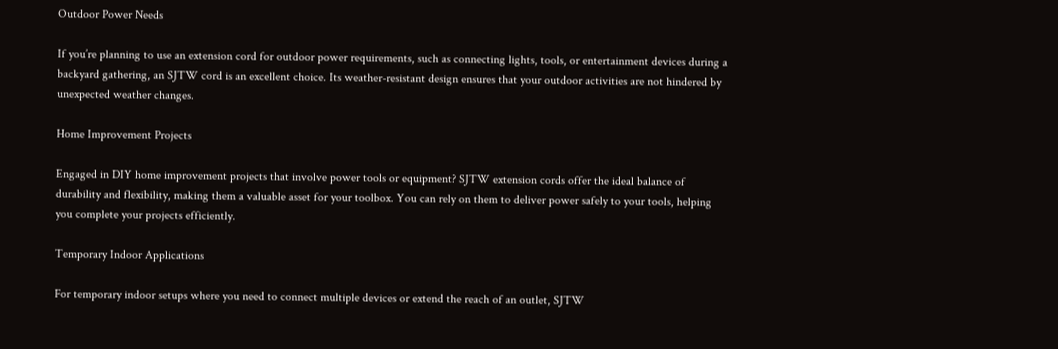Outdoor Power Needs

If you’re planning to use an extension cord for outdoor power requirements, such as connecting lights, tools, or entertainment devices during a backyard gathering, an SJTW cord is an excellent choice. Its weather-resistant design ensures that your outdoor activities are not hindered by unexpected weather changes.

Home Improvement Projects

Engaged in DIY home improvement projects that involve power tools or equipment? SJTW extension cords offer the ideal balance of durability and flexibility, making them a valuable asset for your toolbox. You can rely on them to deliver power safely to your tools, helping you complete your projects efficiently.

Temporary Indoor Applications

For temporary indoor setups where you need to connect multiple devices or extend the reach of an outlet, SJTW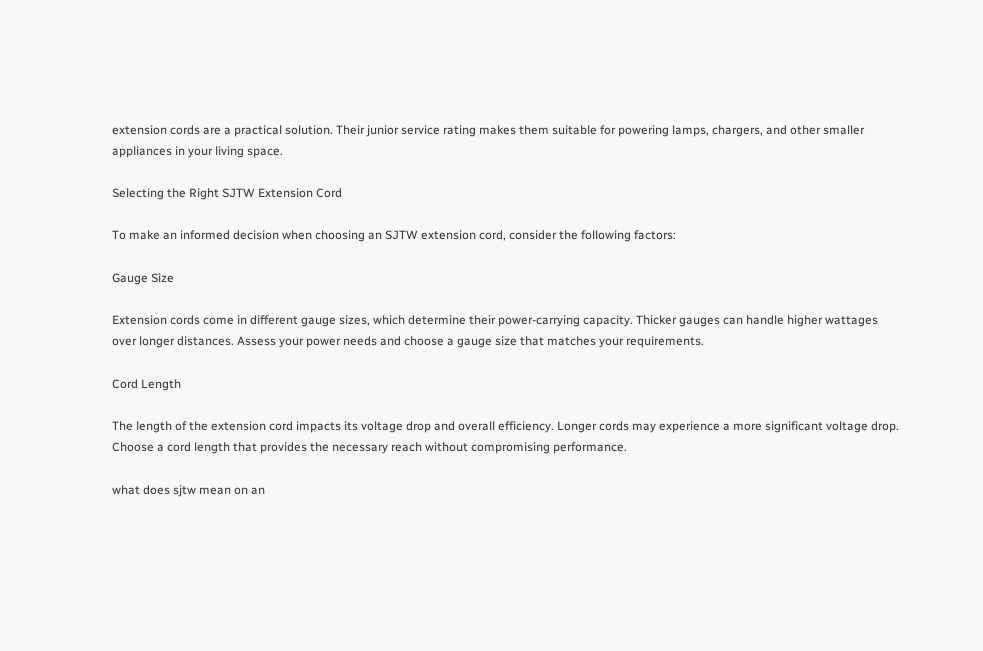extension cords are a practical solution. Their junior service rating makes them suitable for powering lamps, chargers, and other smaller appliances in your living space.

Selecting the Right SJTW Extension Cord

To make an informed decision when choosing an SJTW extension cord, consider the following factors:

Gauge Size

Extension cords come in different gauge sizes, which determine their power-carrying capacity. Thicker gauges can handle higher wattages over longer distances. Assess your power needs and choose a gauge size that matches your requirements.

Cord Length

The length of the extension cord impacts its voltage drop and overall efficiency. Longer cords may experience a more significant voltage drop. Choose a cord length that provides the necessary reach without compromising performance.

what does sjtw mean on an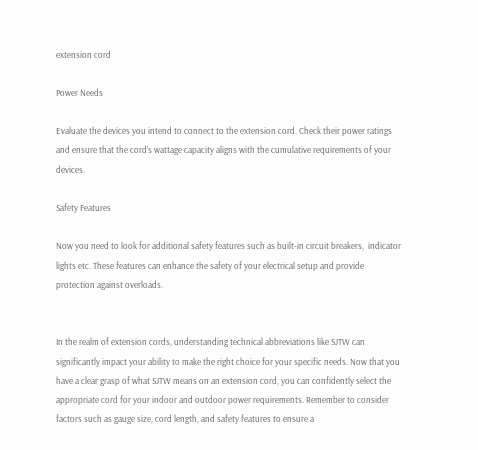extension cord

Power Needs

Evaluate the devices you intend to connect to the extension cord. Check their power ratings and ensure that the cord’s wattage capacity aligns with the cumulative requirements of your devices.

Safety Features

Now you need to look for additional safety features such as built-in circuit breakers,  indicator lights etc. These features can enhance the safety of your electrical setup and provide protection against overloads.


In the realm of extension cords, understanding technical abbreviations like SJTW can significantly impact your ability to make the right choice for your specific needs. Now that you have a clear grasp of what SJTW means on an extension cord, you can confidently select the appropriate cord for your indoor and outdoor power requirements. Remember to consider factors such as gauge size, cord length, and safety features to ensure a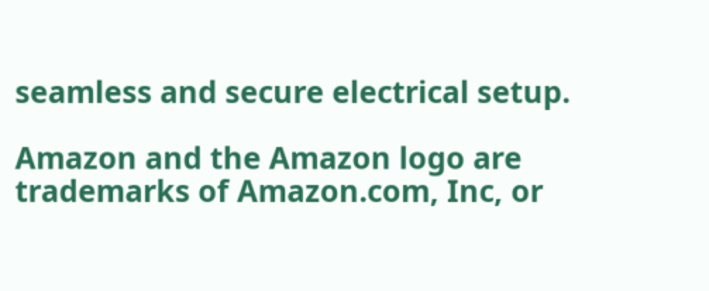seamless and secure electrical setup.

Amazon and the Amazon logo are trademarks of Amazon.com, Inc, or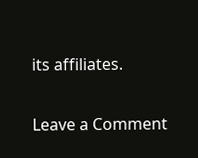its affiliates.

Leave a Comment